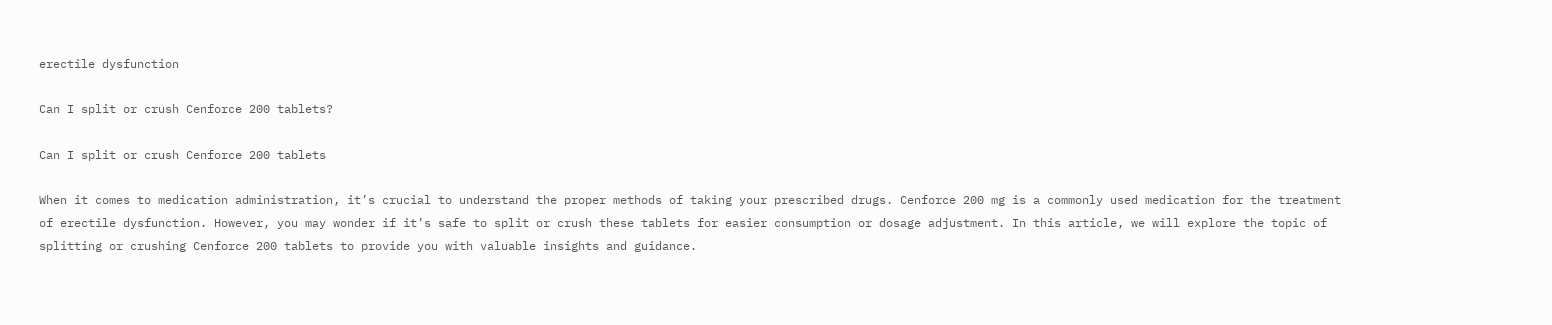erectile dysfunction

Can I split or crush Cenforce 200 tablets?

Can I split or crush Cenforce 200 tablets

When it comes to medication administration, it’s crucial to understand the proper methods of taking your prescribed drugs. Cenforce 200 mg is a commonly used medication for the treatment of erectile dysfunction. However, you may wonder if it’s safe to split or crush these tablets for easier consumption or dosage adjustment. In this article, we will explore the topic of splitting or crushing Cenforce 200 tablets to provide you with valuable insights and guidance.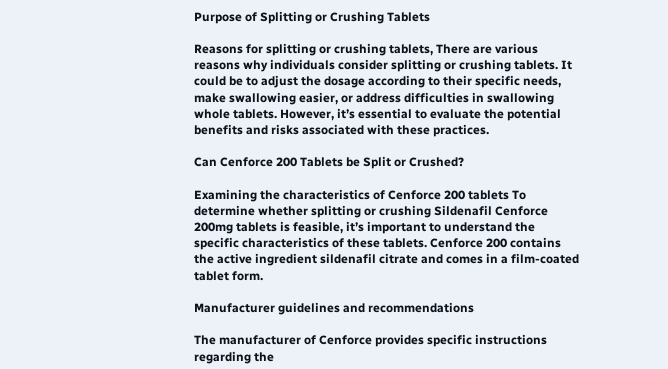Purpose of Splitting or Crushing Tablets

Reasons for splitting or crushing tablets, There are various reasons why individuals consider splitting or crushing tablets. It could be to adjust the dosage according to their specific needs, make swallowing easier, or address difficulties in swallowing whole tablets. However, it’s essential to evaluate the potential benefits and risks associated with these practices.

Can Cenforce 200 Tablets be Split or Crushed?

Examining the characteristics of Cenforce 200 tablets To determine whether splitting or crushing Sildenafil Cenforce 200mg tablets is feasible, it’s important to understand the specific characteristics of these tablets. Cenforce 200 contains the active ingredient sildenafil citrate and comes in a film-coated tablet form.

Manufacturer guidelines and recommendations

The manufacturer of Cenforce provides specific instructions regarding the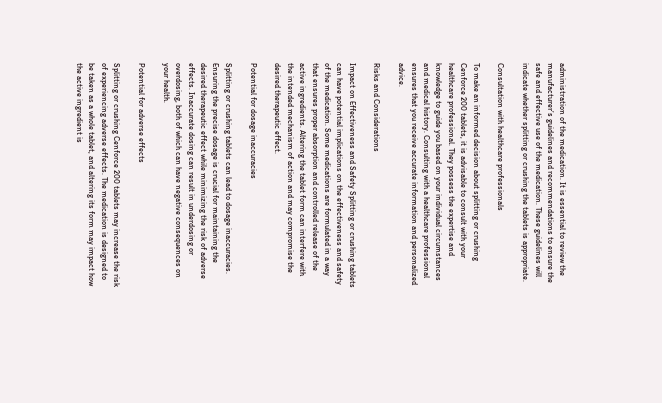administration of the medication. It is essential to review the manufacturer’s guidelines and recommendations to ensure the safe and effective use of the medication. These guidelines will indicate whether splitting or crushing the tablets is appropriate.

Consultation with healthcare professionals

To make an informed decision about splitting or crushing Cenforce 200 tablets, it is advisable to consult with your healthcare professional. They possess the expertise and knowledge to guide you based on your individual circumstances and medical history. Consulting with a healthcare professional ensures that you receive accurate information and personalized advice.

Risks and Considerations

Impact on Effectiveness and Safety Splitting or crushing tablets can have potential implications on the effectiveness and safety of the medication. Some medications are formulated in a way that ensures proper absorption and controlled release of the active ingredients. Altering the tablet form can interfere with the intended mechanism of action and may compromise the desired therapeutic effect.

Potential for dosage inaccuracies

Splitting or crushing tablets can lead to dosage inaccuracies. Ensuring the precise dosage is crucial for maintaining the desired therapeutic effect while minimizing the risk of adverse effects. Inaccurate dosing can result in underdosing or overdosing, both of which can have negative consequences on your health.

Potential for adverse effects

Splitting or crushing Cenforce 200 tablets may increase the risk of experiencing adverse effects. The medication is designed to be taken as a whole tablet, and altering its form may impact how the active ingredient is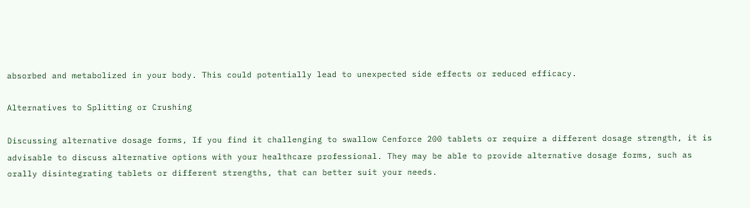absorbed and metabolized in your body. This could potentially lead to unexpected side effects or reduced efficacy.

Alternatives to Splitting or Crushing

Discussing alternative dosage forms, If you find it challenging to swallow Cenforce 200 tablets or require a different dosage strength, it is advisable to discuss alternative options with your healthcare professional. They may be able to provide alternative dosage forms, such as orally disintegrating tablets or different strengths, that can better suit your needs.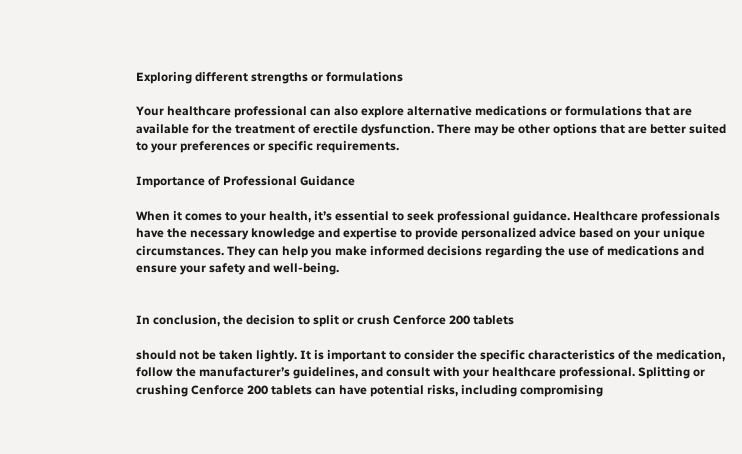Exploring different strengths or formulations

Your healthcare professional can also explore alternative medications or formulations that are available for the treatment of erectile dysfunction. There may be other options that are better suited to your preferences or specific requirements.

Importance of Professional Guidance

When it comes to your health, it’s essential to seek professional guidance. Healthcare professionals have the necessary knowledge and expertise to provide personalized advice based on your unique circumstances. They can help you make informed decisions regarding the use of medications and ensure your safety and well-being.


In conclusion, the decision to split or crush Cenforce 200 tablets

should not be taken lightly. It is important to consider the specific characteristics of the medication, follow the manufacturer’s guidelines, and consult with your healthcare professional. Splitting or crushing Cenforce 200 tablets can have potential risks, including compromising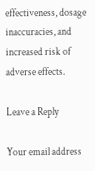effectiveness, dosage inaccuracies, and increased risk of adverse effects.

Leave a Reply

Your email address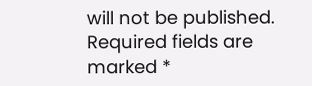will not be published. Required fields are marked *